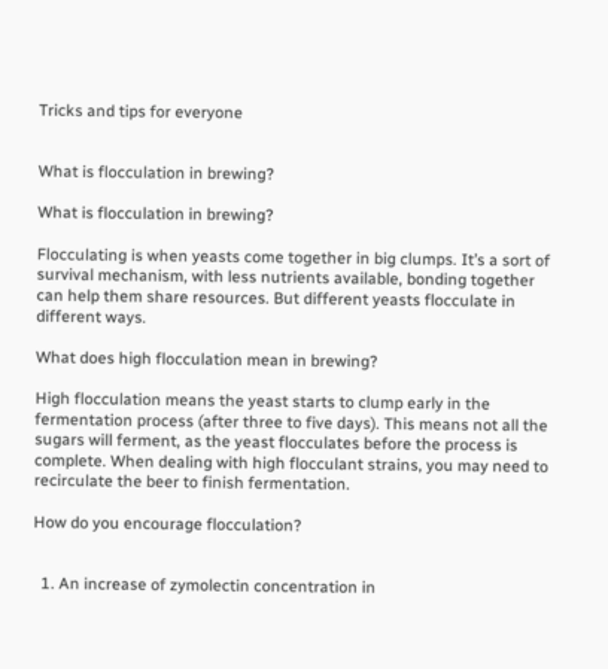Tricks and tips for everyone


What is flocculation in brewing?

What is flocculation in brewing?

Flocculating is when yeasts come together in big clumps. It’s a sort of survival mechanism, with less nutrients available, bonding together can help them share resources. But different yeasts flocculate in different ways.

What does high flocculation mean in brewing?

High flocculation means the yeast starts to clump early in the fermentation process (after three to five days). This means not all the sugars will ferment, as the yeast flocculates before the process is complete. When dealing with high flocculant strains, you may need to recirculate the beer to finish fermentation.

How do you encourage flocculation?


  1. An increase of zymolectin concentration in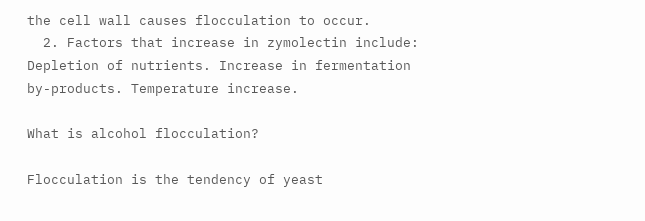the cell wall causes flocculation to occur.
  2. Factors that increase in zymolectin include: Depletion of nutrients. Increase in fermentation by-products. Temperature increase.

What is alcohol flocculation?

Flocculation is the tendency of yeast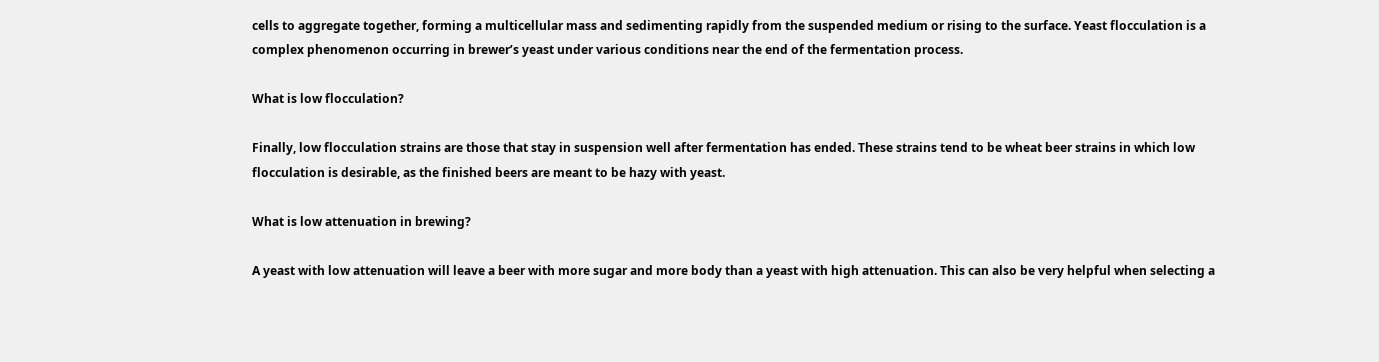cells to aggregate together, forming a multicellular mass and sedimenting rapidly from the suspended medium or rising to the surface. Yeast flocculation is a complex phenomenon occurring in brewer’s yeast under various conditions near the end of the fermentation process.

What is low flocculation?

Finally, low flocculation strains are those that stay in suspension well after fermentation has ended. These strains tend to be wheat beer strains in which low flocculation is desirable, as the finished beers are meant to be hazy with yeast.

What is low attenuation in brewing?

A yeast with low attenuation will leave a beer with more sugar and more body than a yeast with high attenuation. This can also be very helpful when selecting a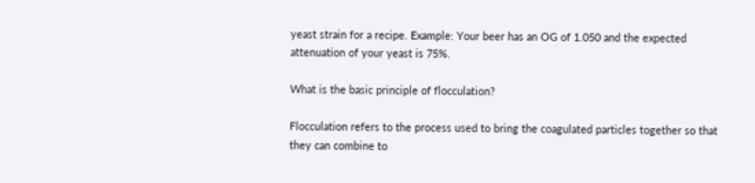yeast strain for a recipe. Example: Your beer has an OG of 1.050 and the expected attenuation of your yeast is 75%.

What is the basic principle of flocculation?

Flocculation refers to the process used to bring the coagulated particles together so that they can combine to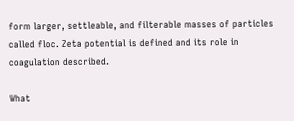form larger, settleable, and filterable masses of particles called floc. Zeta potential is defined and its role in coagulation described.

What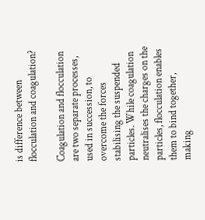is difference between flocculation and coagulation?

Coagulation and flocculation are two separate processes, used in succession, to overcome the forces stabilising the suspended particles. While coagulation neutralises the charges on the particles, flocculation enables them to bind together, making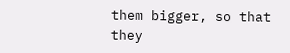them bigger, so that they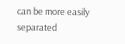can be more easily separated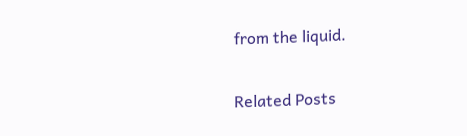from the liquid.

Related Posts